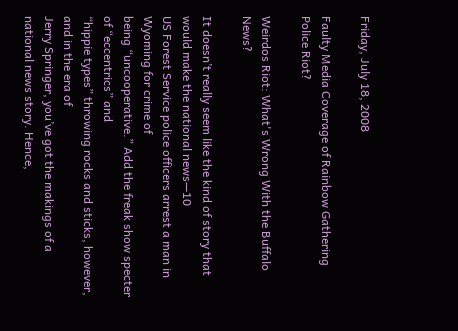Friday, July 18, 2008

Faulty Media Coverage of Rainbow Gathering Police Riot?

Weirdos Riot: What's Wrong With the Buffalo News?

It doesn’t really seem like the kind of story that would make the national news—10
US Forest Service police officers arrest a man in Wyoming for crime of
being “uncooperative.” Add the freak show specter of “eccentrics” and
“hippie types” throwing rocks and sticks, however, and in the era of
Jerry Springer, you’ve got the makings of a national news story. Hence,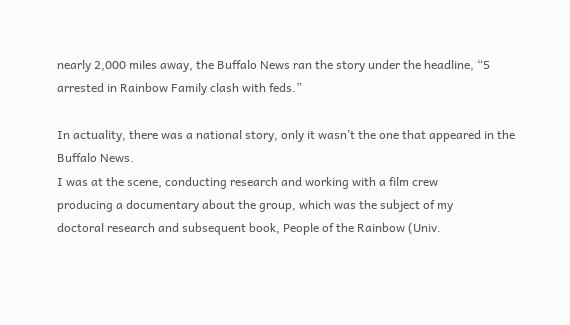nearly 2,000 miles away, the Buffalo News ran the story under the headline, “5 arrested in Rainbow Family clash with feds.”

In actuality, there was a national story, only it wasn’t the one that appeared in the Buffalo News.
I was at the scene, conducting research and working with a film crew
producing a documentary about the group, which was the subject of my
doctoral research and subsequent book, People of the Rainbow (Univ.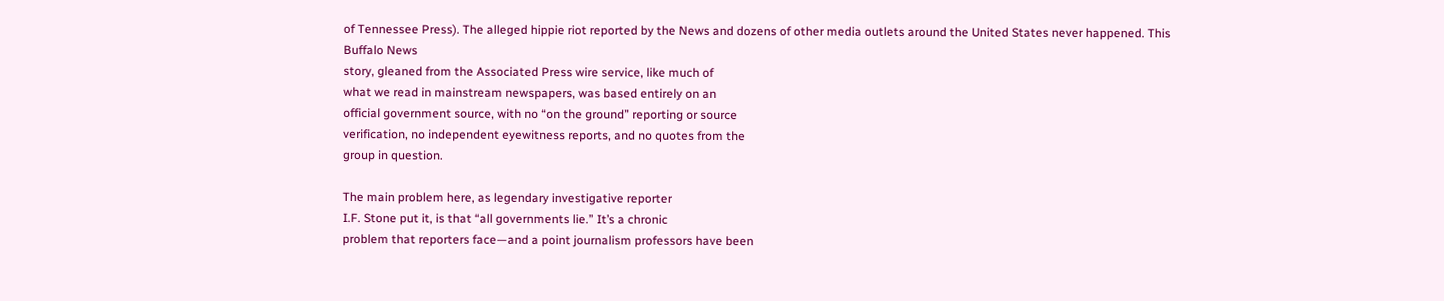of Tennessee Press). The alleged hippie riot reported by the News and dozens of other media outlets around the United States never happened. This Buffalo News
story, gleaned from the Associated Press wire service, like much of
what we read in mainstream newspapers, was based entirely on an
official government source, with no “on the ground” reporting or source
verification, no independent eyewitness reports, and no quotes from the
group in question.

The main problem here, as legendary investigative reporter
I.F. Stone put it, is that “all governments lie.” It’s a chronic
problem that reporters face—and a point journalism professors have been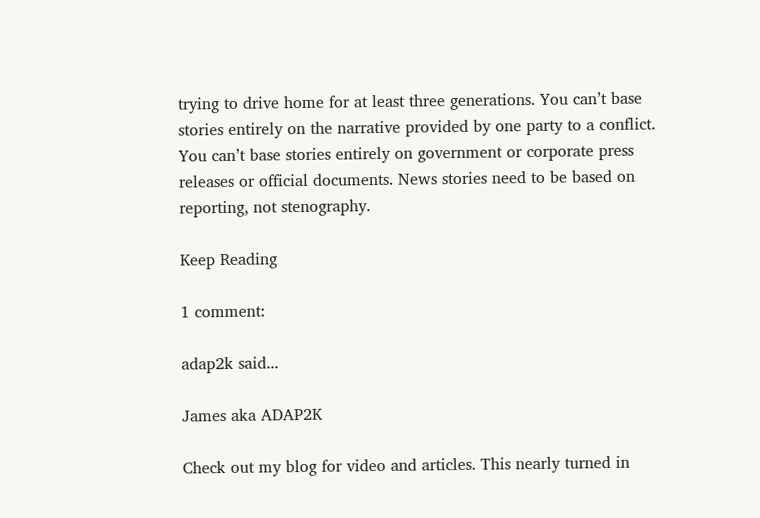trying to drive home for at least three generations. You can’t base
stories entirely on the narrative provided by one party to a conflict.
You can’t base stories entirely on government or corporate press
releases or official documents. News stories need to be based on
reporting, not stenography.

Keep Reading

1 comment:

adap2k said...

James aka ADAP2K

Check out my blog for video and articles. This nearly turned in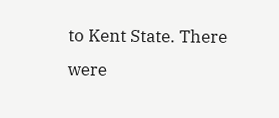to Kent State. There were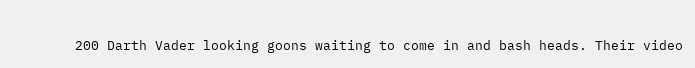200 Darth Vader looking goons waiting to come in and bash heads. Their video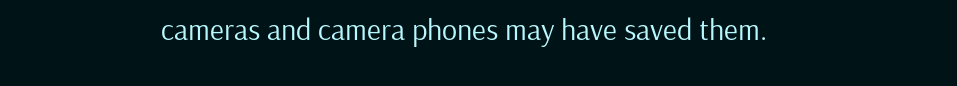cameras and camera phones may have saved them.